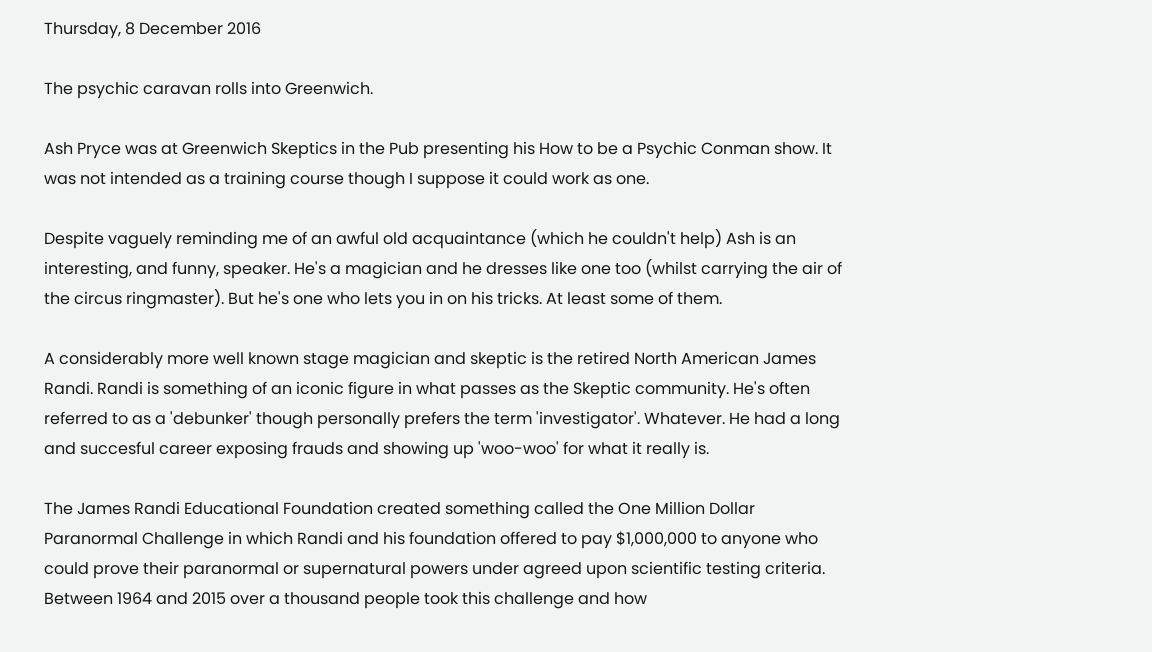Thursday, 8 December 2016

The psychic caravan rolls into Greenwich.

Ash Pryce was at Greenwich Skeptics in the Pub presenting his How to be a Psychic Conman show. It was not intended as a training course though I suppose it could work as one.

Despite vaguely reminding me of an awful old acquaintance (which he couldn't help) Ash is an interesting, and funny, speaker. He's a magician and he dresses like one too (whilst carrying the air of the circus ringmaster). But he's one who lets you in on his tricks. At least some of them.

A considerably more well known stage magician and skeptic is the retired North American James Randi. Randi is something of an iconic figure in what passes as the Skeptic community. He's often referred to as a 'debunker' though personally prefers the term 'investigator'. Whatever. He had a long and succesful career exposing frauds and showing up 'woo-woo' for what it really is.

The James Randi Educational Foundation created something called the One Million Dollar Paranormal Challenge in which Randi and his foundation offered to pay $1,000,000 to anyone who could prove their paranormal or supernatural powers under agreed upon scientific testing criteria. Between 1964 and 2015 over a thousand people took this challenge and how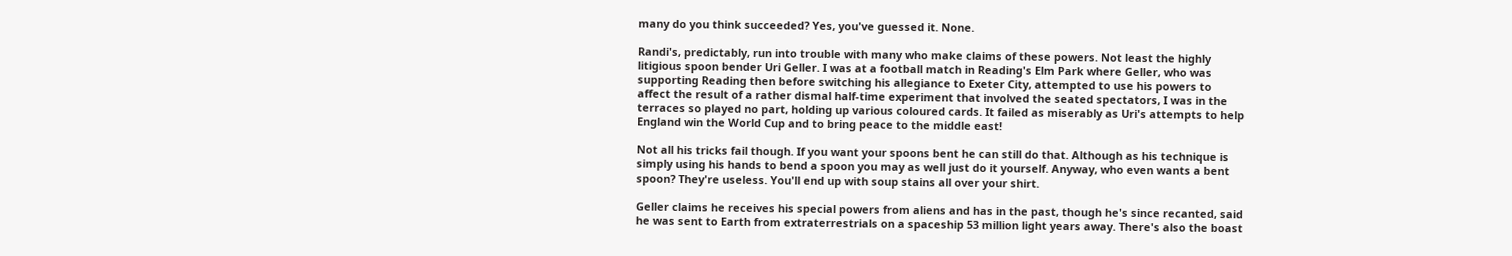many do you think succeeded? Yes, you've guessed it. None.

Randi's, predictably, run into trouble with many who make claims of these powers. Not least the highly litigious spoon bender Uri Geller. I was at a football match in Reading's Elm Park where Geller, who was supporting Reading then before switching his allegiance to Exeter City, attempted to use his powers to affect the result of a rather dismal half-time experiment that involved the seated spectators, I was in the terraces so played no part, holding up various coloured cards. It failed as miserably as Uri's attempts to help England win the World Cup and to bring peace to the middle east!

Not all his tricks fail though. If you want your spoons bent he can still do that. Although as his technique is simply using his hands to bend a spoon you may as well just do it yourself. Anyway, who even wants a bent spoon? They're useless. You'll end up with soup stains all over your shirt.

Geller claims he receives his special powers from aliens and has in the past, though he's since recanted, said he was sent to Earth from extraterrestrials on a spaceship 53 million light years away. There's also the boast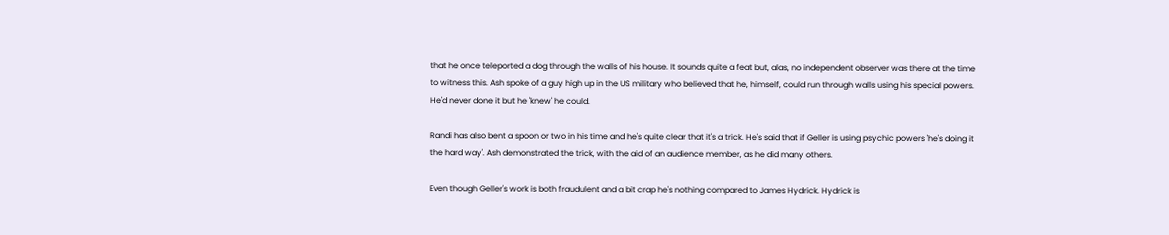that he once teleported a dog through the walls of his house. It sounds quite a feat but, alas, no independent observer was there at the time to witness this. Ash spoke of a guy high up in the US military who believed that he, himself, could run through walls using his special powers. He'd never done it but he 'knew' he could.

Randi has also bent a spoon or two in his time and he's quite clear that it's a trick. He's said that if Geller is using psychic powers 'he's doing it the hard way'. Ash demonstrated the trick, with the aid of an audience member, as he did many others.

Even though Geller's work is both fraudulent and a bit crap he's nothing compared to James Hydrick. Hydrick is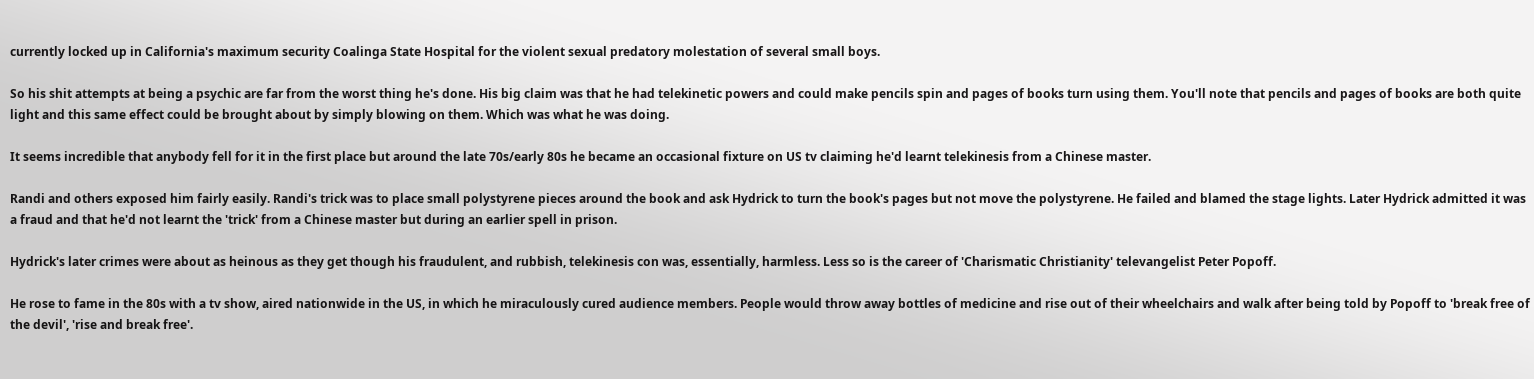currently locked up in California's maximum security Coalinga State Hospital for the violent sexual predatory molestation of several small boys.

So his shit attempts at being a psychic are far from the worst thing he's done. His big claim was that he had telekinetic powers and could make pencils spin and pages of books turn using them. You'll note that pencils and pages of books are both quite light and this same effect could be brought about by simply blowing on them. Which was what he was doing.

It seems incredible that anybody fell for it in the first place but around the late 70s/early 80s he became an occasional fixture on US tv claiming he'd learnt telekinesis from a Chinese master.

Randi and others exposed him fairly easily. Randi's trick was to place small polystyrene pieces around the book and ask Hydrick to turn the book's pages but not move the polystyrene. He failed and blamed the stage lights. Later Hydrick admitted it was a fraud and that he'd not learnt the 'trick' from a Chinese master but during an earlier spell in prison.

Hydrick's later crimes were about as heinous as they get though his fraudulent, and rubbish, telekinesis con was, essentially, harmless. Less so is the career of 'Charismatic Christianity' televangelist Peter Popoff.

He rose to fame in the 80s with a tv show, aired nationwide in the US, in which he miraculously cured audience members. People would throw away bottles of medicine and rise out of their wheelchairs and walk after being told by Popoff to 'break free of the devil', 'rise and break free'.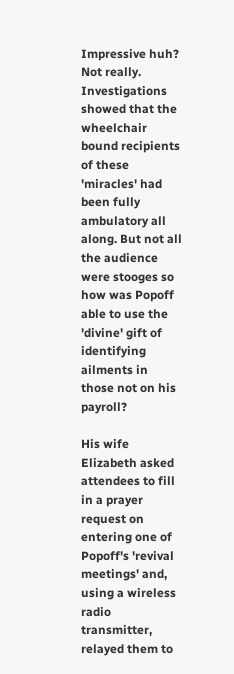Impressive huh? Not really. Investigations showed that the wheelchair bound recipients of these 'miracles' had been fully ambulatory all along. But not all the audience were stooges so how was Popoff able to use the 'divine' gift of identifying ailments in those not on his payroll?

His wife Elizabeth asked attendees to fill in a prayer request on entering one of Popoff's 'revival meetings' and, using a wireless radio transmitter, relayed them to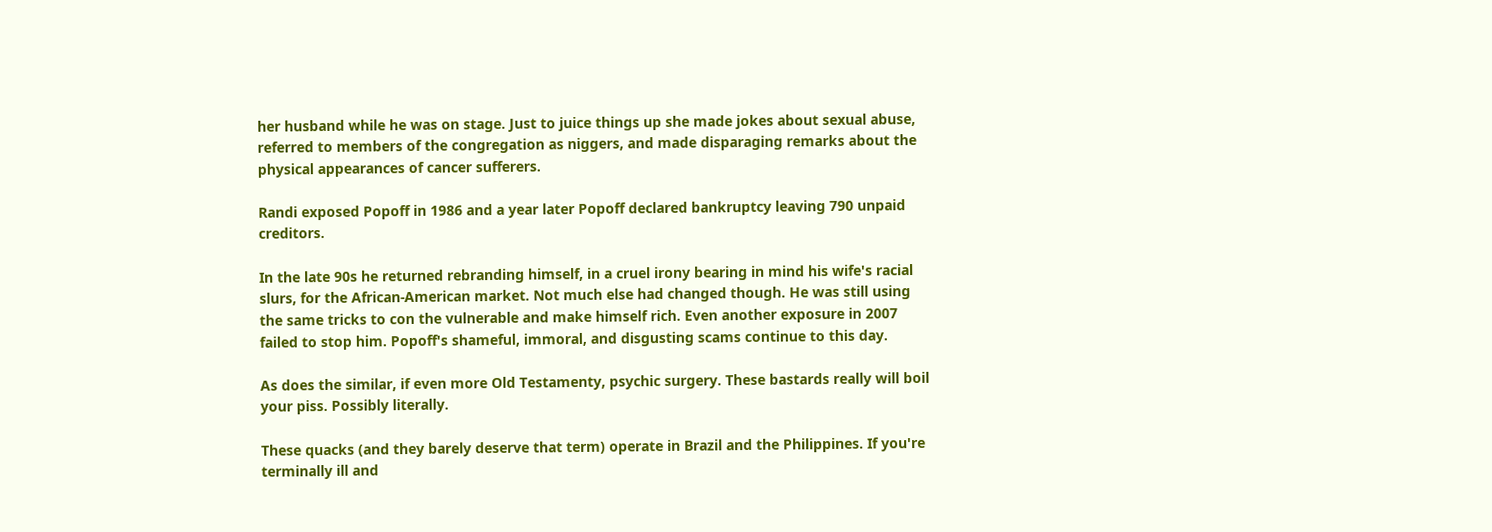her husband while he was on stage. Just to juice things up she made jokes about sexual abuse, referred to members of the congregation as niggers, and made disparaging remarks about the physical appearances of cancer sufferers.

Randi exposed Popoff in 1986 and a year later Popoff declared bankruptcy leaving 790 unpaid creditors.

In the late 90s he returned rebranding himself, in a cruel irony bearing in mind his wife's racial slurs, for the African-American market. Not much else had changed though. He was still using the same tricks to con the vulnerable and make himself rich. Even another exposure in 2007 failed to stop him. Popoff's shameful, immoral, and disgusting scams continue to this day.

As does the similar, if even more Old Testamenty, psychic surgery. These bastards really will boil your piss. Possibly literally.

These quacks (and they barely deserve that term) operate in Brazil and the Philippines. If you're terminally ill and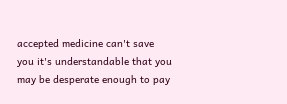accepted medicine can't save you it's understandable that you may be desperate enough to pay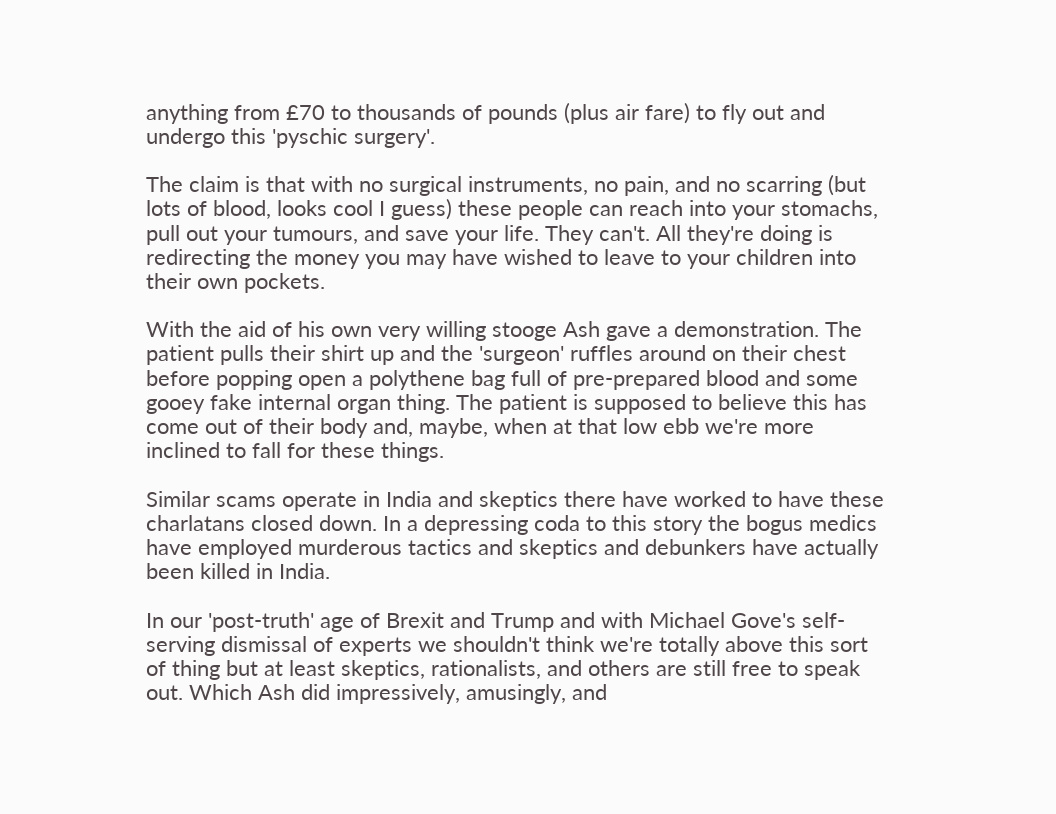anything from £70 to thousands of pounds (plus air fare) to fly out and undergo this 'pyschic surgery'.

The claim is that with no surgical instruments, no pain, and no scarring (but lots of blood, looks cool I guess) these people can reach into your stomachs, pull out your tumours, and save your life. They can't. All they're doing is redirecting the money you may have wished to leave to your children into their own pockets.

With the aid of his own very willing stooge Ash gave a demonstration. The patient pulls their shirt up and the 'surgeon' ruffles around on their chest before popping open a polythene bag full of pre-prepared blood and some gooey fake internal organ thing. The patient is supposed to believe this has come out of their body and, maybe, when at that low ebb we're more inclined to fall for these things.

Similar scams operate in India and skeptics there have worked to have these charlatans closed down. In a depressing coda to this story the bogus medics have employed murderous tactics and skeptics and debunkers have actually been killed in India.

In our 'post-truth' age of Brexit and Trump and with Michael Gove's self-serving dismissal of experts we shouldn't think we're totally above this sort of thing but at least skeptics, rationalists, and others are still free to speak out. Which Ash did impressively, amusingly, and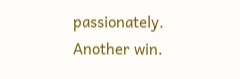passionately. Another win.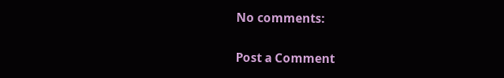No comments:

Post a Comment